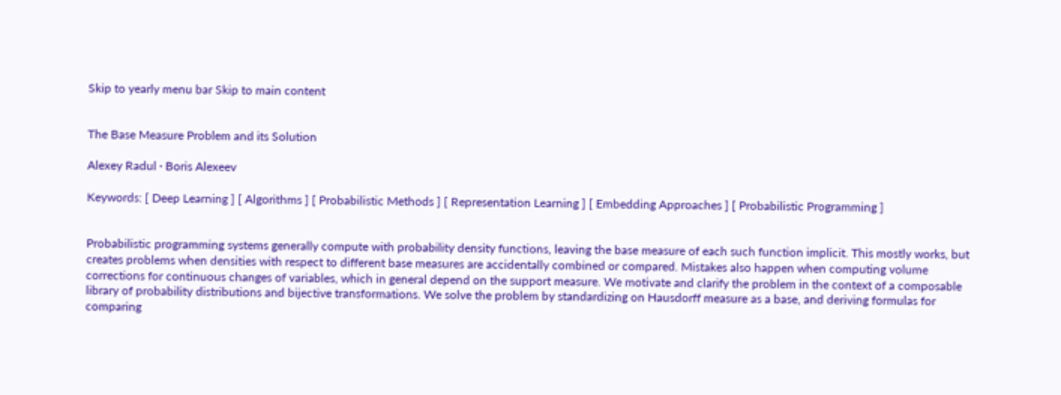Skip to yearly menu bar Skip to main content


The Base Measure Problem and its Solution

Alexey Radul · Boris Alexeev

Keywords: [ Deep Learning ] [ Algorithms ] [ Probabilistic Methods ] [ Representation Learning ] [ Embedding Approaches ] [ Probabilistic Programming ]


Probabilistic programming systems generally compute with probability density functions, leaving the base measure of each such function implicit. This mostly works, but creates problems when densities with respect to different base measures are accidentally combined or compared. Mistakes also happen when computing volume corrections for continuous changes of variables, which in general depend on the support measure. We motivate and clarify the problem in the context of a composable library of probability distributions and bijective transformations. We solve the problem by standardizing on Hausdorff measure as a base, and deriving formulas for comparing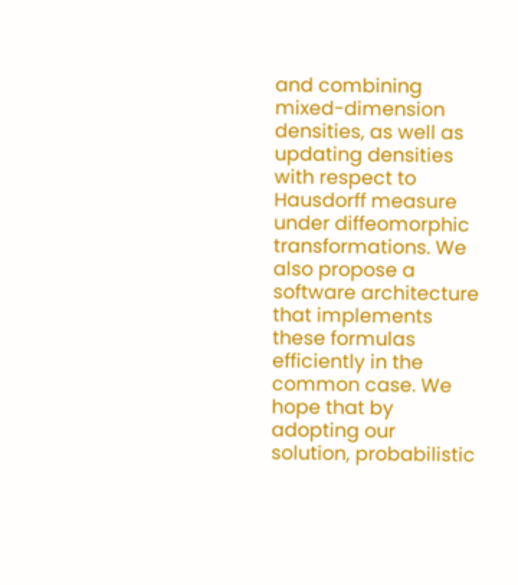and combining mixed-dimension densities, as well as updating densities with respect to Hausdorff measure under diffeomorphic transformations. We also propose a software architecture that implements these formulas efficiently in the common case. We hope that by adopting our solution, probabilistic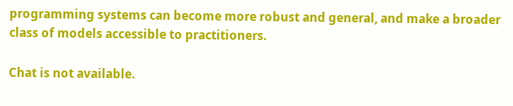programming systems can become more robust and general, and make a broader class of models accessible to practitioners.

Chat is not available.